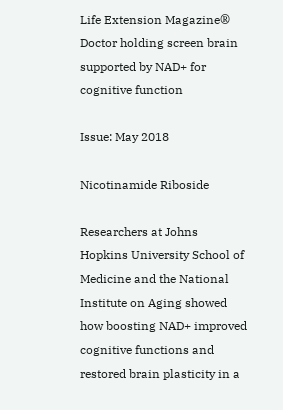Life Extension Magazine®
Doctor holding screen brain supported by NAD+ for cognitive function

Issue: May 2018

Nicotinamide Riboside

Researchers at Johns Hopkins University School of Medicine and the National Institute on Aging showed how boosting NAD+ improved cognitive functions and restored brain plasticity in a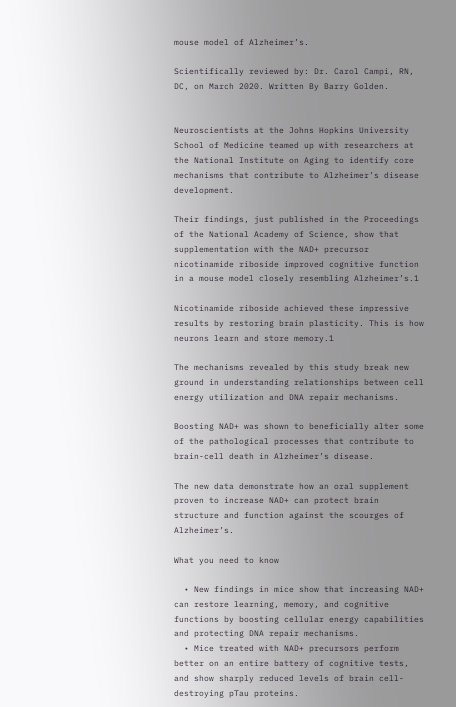mouse model of Alzheimer’s.

Scientifically reviewed by: Dr. Carol Campi, RN, DC, on March 2020. Written By Barry Golden.


Neuroscientists at the Johns Hopkins University School of Medicine teamed up with researchers at the National Institute on Aging to identify core mechanisms that contribute to Alzheimer’s disease development.

Their findings, just published in the Proceedings of the National Academy of Science, show that supplementation with the NAD+ precursor nicotinamide riboside improved cognitive function in a mouse model closely resembling Alzheimer’s.1

Nicotinamide riboside achieved these impressive results by restoring brain plasticity. This is how neurons learn and store memory.1

The mechanisms revealed by this study break new ground in understanding relationships between cell energy utilization and DNA repair mechanisms.

Boosting NAD+ was shown to beneficially alter some of the pathological processes that contribute to brain-cell death in Alzheimer’s disease.

The new data demonstrate how an oral supplement proven to increase NAD+ can protect brain structure and function against the scourges of Alzheimer’s.

What you need to know

  • New findings in mice show that increasing NAD+ can restore learning, memory, and cognitive functions by boosting cellular energy capabilities and protecting DNA repair mechanisms.
  • Mice treated with NAD+ precursors perform better on an entire battery of cognitive tests, and show sharply reduced levels of brain cell-destroying pTau proteins.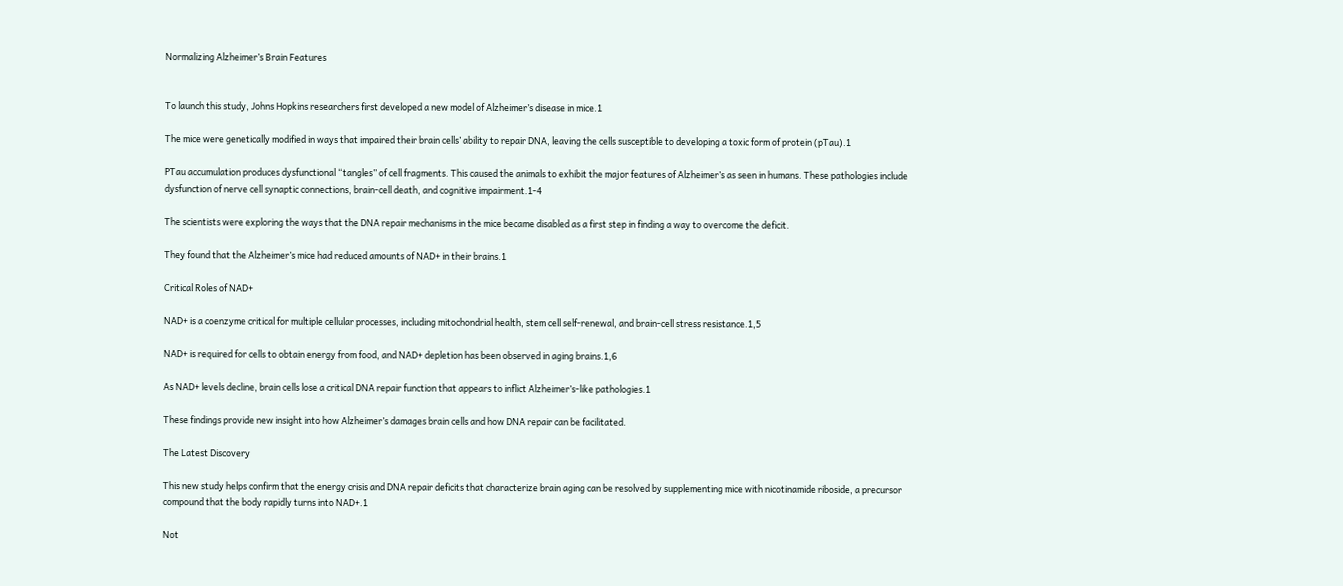Normalizing Alzheimer’s Brain Features


To launch this study, Johns Hopkins researchers first developed a new model of Alzheimer’s disease in mice.1

The mice were genetically modified in ways that impaired their brain cells’ ability to repair DNA, leaving the cells susceptible to developing a toxic form of protein (pTau).1

PTau accumulation produces dysfunctional “tangles” of cell fragments. This caused the animals to exhibit the major features of Alzheimer’s as seen in humans. These pathologies include dysfunction of nerve cell synaptic connections, brain-cell death, and cognitive impairment.1-4

The scientists were exploring the ways that the DNA repair mechanisms in the mice became disabled as a first step in finding a way to overcome the deficit.

They found that the Alzheimer’s mice had reduced amounts of NAD+ in their brains.1

Critical Roles of NAD+

NAD+ is a coenzyme critical for multiple cellular processes, including mitochondrial health, stem cell self-renewal, and brain-cell stress resistance.1,5

NAD+ is required for cells to obtain energy from food, and NAD+ depletion has been observed in aging brains.1,6

As NAD+ levels decline, brain cells lose a critical DNA repair function that appears to inflict Alzheimer’s-like pathologies.1

These findings provide new insight into how Alzheimer’s damages brain cells and how DNA repair can be facilitated.

The Latest Discovery

This new study helps confirm that the energy crisis and DNA repair deficits that characterize brain aging can be resolved by supplementing mice with nicotinamide riboside, a precursor compound that the body rapidly turns into NAD+.1

Not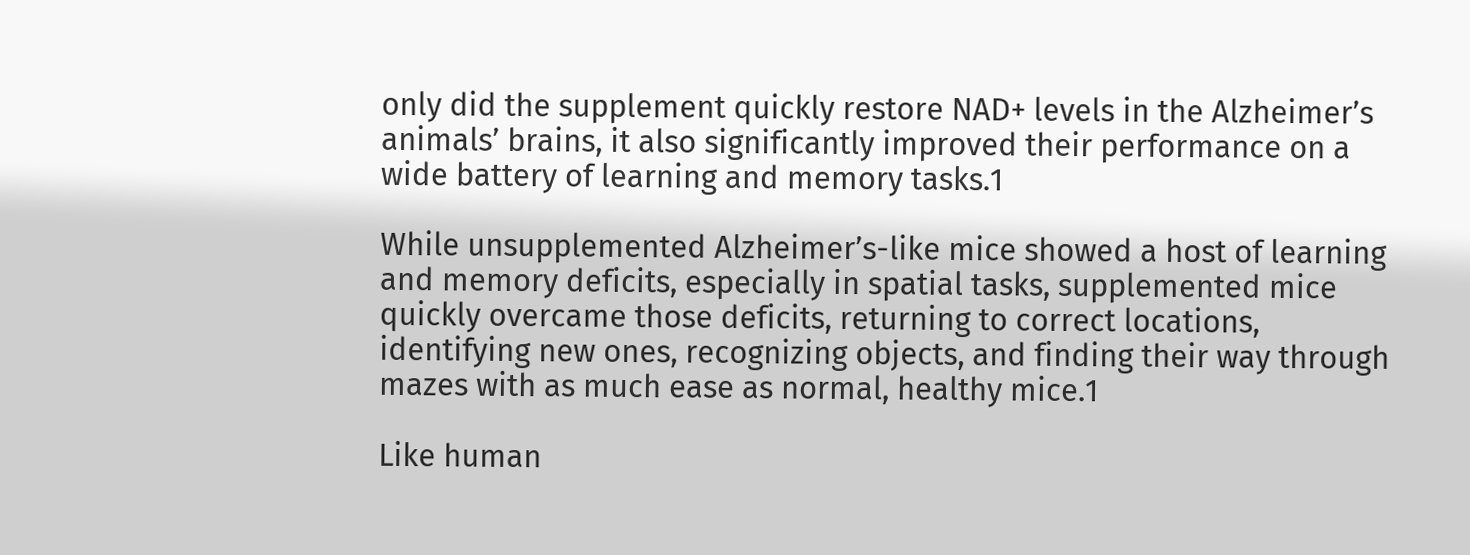only did the supplement quickly restore NAD+ levels in the Alzheimer’s animals’ brains, it also significantly improved their performance on a wide battery of learning and memory tasks.1

While unsupplemented Alzheimer’s-like mice showed a host of learning and memory deficits, especially in spatial tasks, supplemented mice quickly overcame those deficits, returning to correct locations, identifying new ones, recognizing objects, and finding their way through mazes with as much ease as normal, healthy mice.1

Like human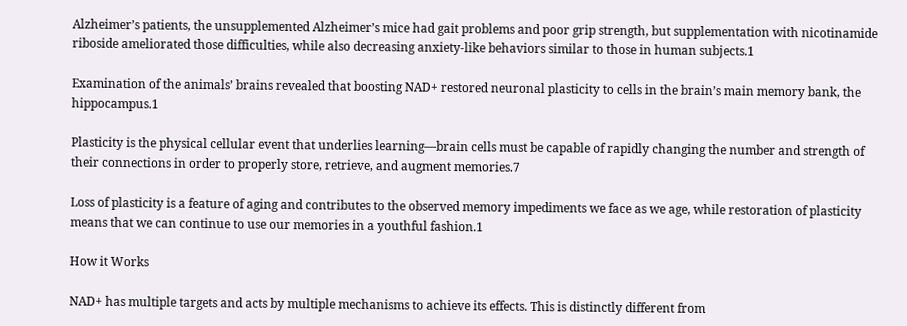Alzheimer’s patients, the unsupplemented Alzheimer’s mice had gait problems and poor grip strength, but supplementation with nicotinamide riboside ameliorated those difficulties, while also decreasing anxiety-like behaviors similar to those in human subjects.1

Examination of the animals’ brains revealed that boosting NAD+ restored neuronal plasticity to cells in the brain’s main memory bank, the hippocampus.1

Plasticity is the physical cellular event that underlies learning—brain cells must be capable of rapidly changing the number and strength of their connections in order to properly store, retrieve, and augment memories.7

Loss of plasticity is a feature of aging and contributes to the observed memory impediments we face as we age, while restoration of plasticity means that we can continue to use our memories in a youthful fashion.1

How it Works

NAD+ has multiple targets and acts by multiple mechanisms to achieve its effects. This is distinctly different from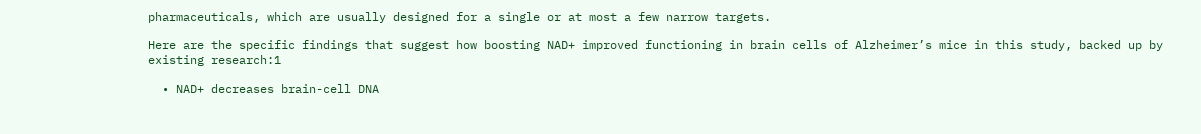pharmaceuticals, which are usually designed for a single or at most a few narrow targets.

Here are the specific findings that suggest how boosting NAD+ improved functioning in brain cells of Alzheimer’s mice in this study, backed up by existing research:1

  • NAD+ decreases brain-cell DNA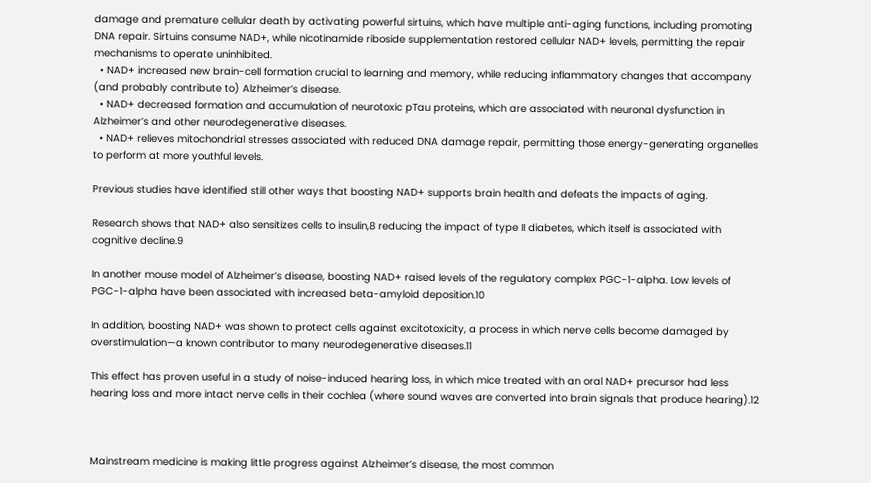damage and premature cellular death by activating powerful sirtuins, which have multiple anti-aging functions, including promoting DNA repair. Sirtuins consume NAD+, while nicotinamide riboside supplementation restored cellular NAD+ levels, permitting the repair mechanisms to operate uninhibited.
  • NAD+ increased new brain-cell formation crucial to learning and memory, while reducing inflammatory changes that accompany (and probably contribute to) Alzheimer’s disease.
  • NAD+ decreased formation and accumulation of neurotoxic pTau proteins, which are associated with neuronal dysfunction in Alzheimer’s and other neurodegenerative diseases.
  • NAD+ relieves mitochondrial stresses associated with reduced DNA damage repair, permitting those energy-generating organelles to perform at more youthful levels.

Previous studies have identified still other ways that boosting NAD+ supports brain health and defeats the impacts of aging.

Research shows that NAD+ also sensitizes cells to insulin,8 reducing the impact of type II diabetes, which itself is associated with cognitive decline.9

In another mouse model of Alzheimer’s disease, boosting NAD+ raised levels of the regulatory complex PGC-1-alpha. Low levels of PGC-1-alpha have been associated with increased beta-amyloid deposition.10

In addition, boosting NAD+ was shown to protect cells against excitotoxicity, a process in which nerve cells become damaged by overstimulation—a known contributor to many neurodegenerative diseases.11

This effect has proven useful in a study of noise-induced hearing loss, in which mice treated with an oral NAD+ precursor had less hearing loss and more intact nerve cells in their cochlea (where sound waves are converted into brain signals that produce hearing).12



Mainstream medicine is making little progress against Alzheimer’s disease, the most common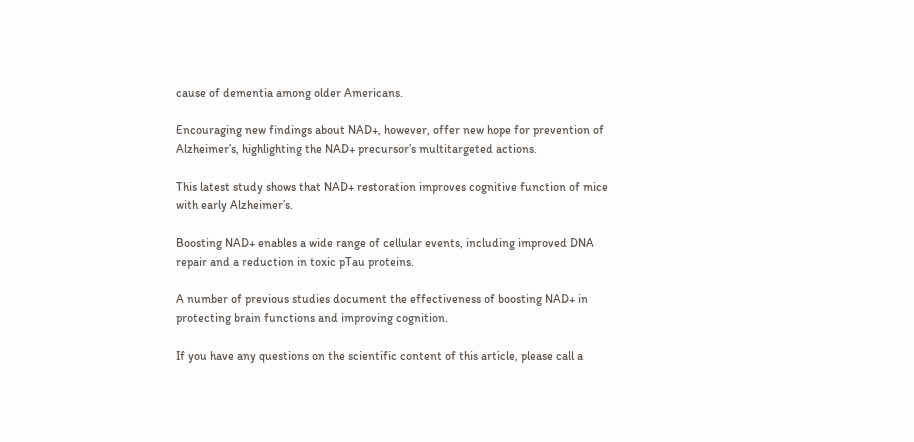cause of dementia among older Americans.

Encouraging new findings about NAD+, however, offer new hope for prevention of Alzheimer’s, highlighting the NAD+ precursor’s multitargeted actions.

This latest study shows that NAD+ restoration improves cognitive function of mice with early Alzheimer’s.

Boosting NAD+ enables a wide range of cellular events, including improved DNA repair and a reduction in toxic pTau proteins.

A number of previous studies document the effectiveness of boosting NAD+ in protecting brain functions and improving cognition.

If you have any questions on the scientific content of this article, please call a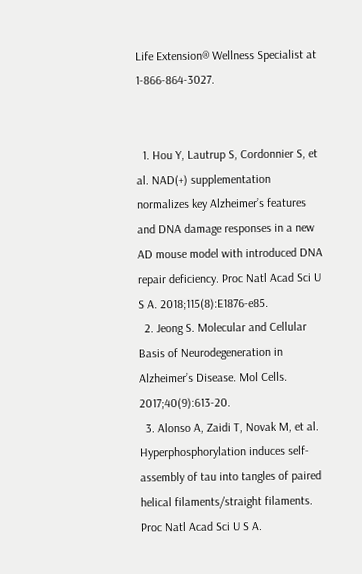Life Extension® Wellness Specialist at 1-866-864-3027.


  1. Hou Y, Lautrup S, Cordonnier S, et al. NAD(+) supplementation normalizes key Alzheimer’s features and DNA damage responses in a new AD mouse model with introduced DNA repair deficiency. Proc Natl Acad Sci U S A. 2018;115(8):E1876-e85.
  2. Jeong S. Molecular and Cellular Basis of Neurodegeneration in Alzheimer’s Disease. Mol Cells. 2017;40(9):613-20.
  3. Alonso A, Zaidi T, Novak M, et al. Hyperphosphorylation induces self-assembly of tau into tangles of paired helical filaments/straight filaments. Proc Natl Acad Sci U S A.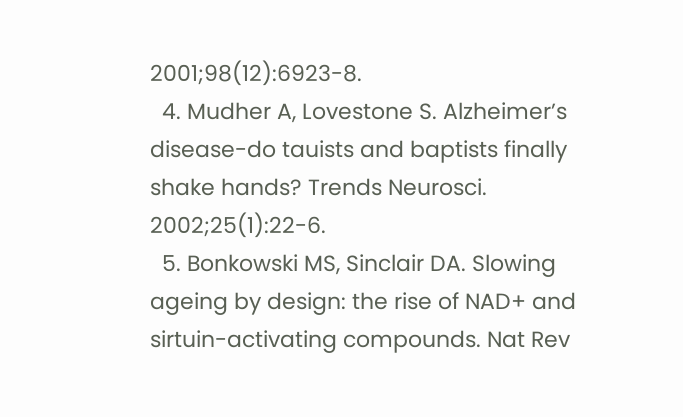2001;98(12):6923-8.
  4. Mudher A, Lovestone S. Alzheimer’s disease-do tauists and baptists finally shake hands? Trends Neurosci. 2002;25(1):22-6.
  5. Bonkowski MS, Sinclair DA. Slowing ageing by design: the rise of NAD+ and sirtuin-activating compounds. Nat Rev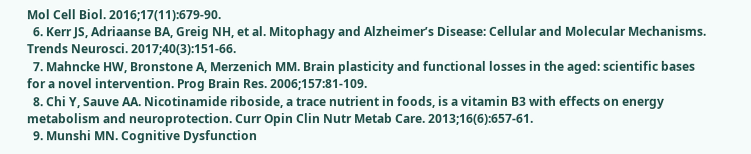Mol Cell Biol. 2016;17(11):679-90.
  6. Kerr JS, Adriaanse BA, Greig NH, et al. Mitophagy and Alzheimer’s Disease: Cellular and Molecular Mechanisms. Trends Neurosci. 2017;40(3):151-66.
  7. Mahncke HW, Bronstone A, Merzenich MM. Brain plasticity and functional losses in the aged: scientific bases for a novel intervention. Prog Brain Res. 2006;157:81-109.
  8. Chi Y, Sauve AA. Nicotinamide riboside, a trace nutrient in foods, is a vitamin B3 with effects on energy metabolism and neuroprotection. Curr Opin Clin Nutr Metab Care. 2013;16(6):657-61.
  9. Munshi MN. Cognitive Dysfunction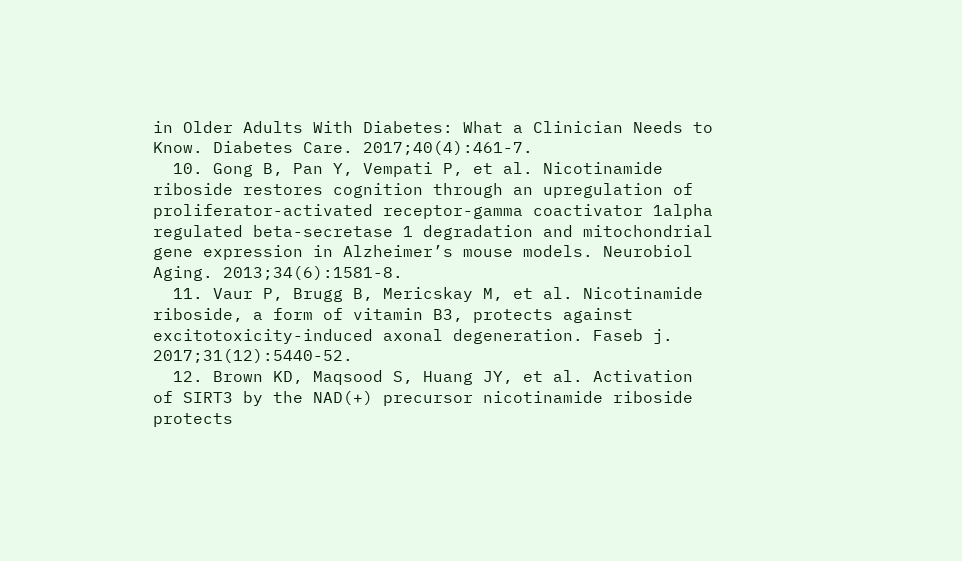in Older Adults With Diabetes: What a Clinician Needs to Know. Diabetes Care. 2017;40(4):461-7.
  10. Gong B, Pan Y, Vempati P, et al. Nicotinamide riboside restores cognition through an upregulation of proliferator-activated receptor-gamma coactivator 1alpha regulated beta-secretase 1 degradation and mitochondrial gene expression in Alzheimer’s mouse models. Neurobiol Aging. 2013;34(6):1581-8.
  11. Vaur P, Brugg B, Mericskay M, et al. Nicotinamide riboside, a form of vitamin B3, protects against excitotoxicity-induced axonal degeneration. Faseb j. 2017;31(12):5440-52.
  12. Brown KD, Maqsood S, Huang JY, et al. Activation of SIRT3 by the NAD(+) precursor nicotinamide riboside protects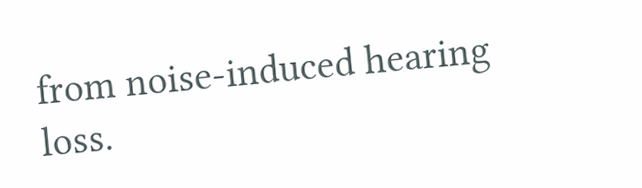from noise-induced hearing loss.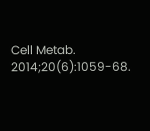Cell Metab. 2014;20(6):1059-68.